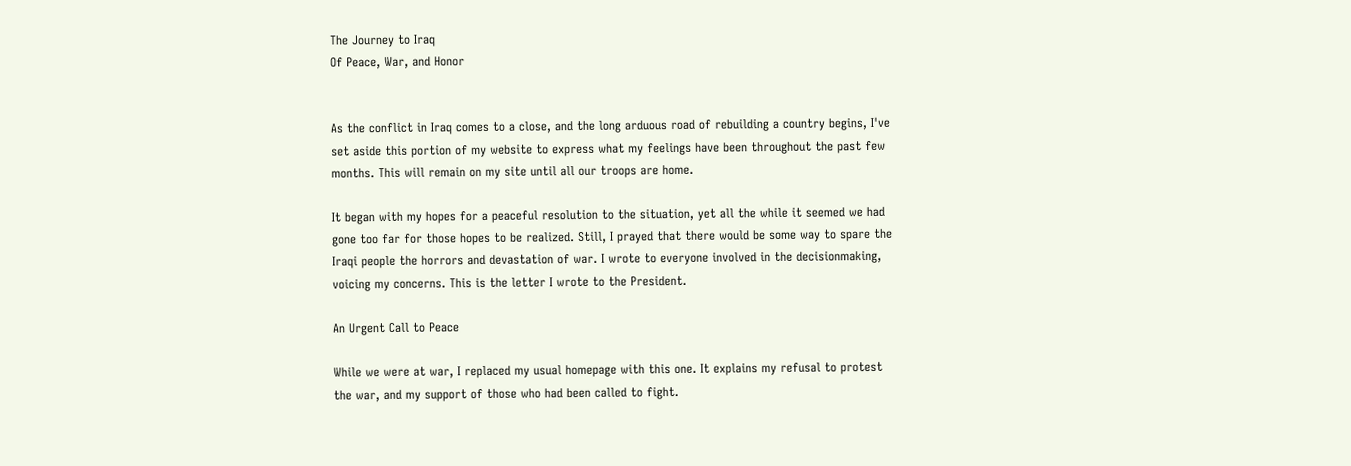The Journey to Iraq
Of Peace, War, and Honor


As the conflict in Iraq comes to a close, and the long arduous road of rebuilding a country begins, I've set aside this portion of my website to express what my feelings have been throughout the past few months. This will remain on my site until all our troops are home.

It began with my hopes for a peaceful resolution to the situation, yet all the while it seemed we had gone too far for those hopes to be realized. Still, I prayed that there would be some way to spare the Iraqi people the horrors and devastation of war. I wrote to everyone involved in the decisionmaking, voicing my concerns. This is the letter I wrote to the President.

An Urgent Call to Peace

While we were at war, I replaced my usual homepage with this one. It explains my refusal to protest the war, and my support of those who had been called to fight.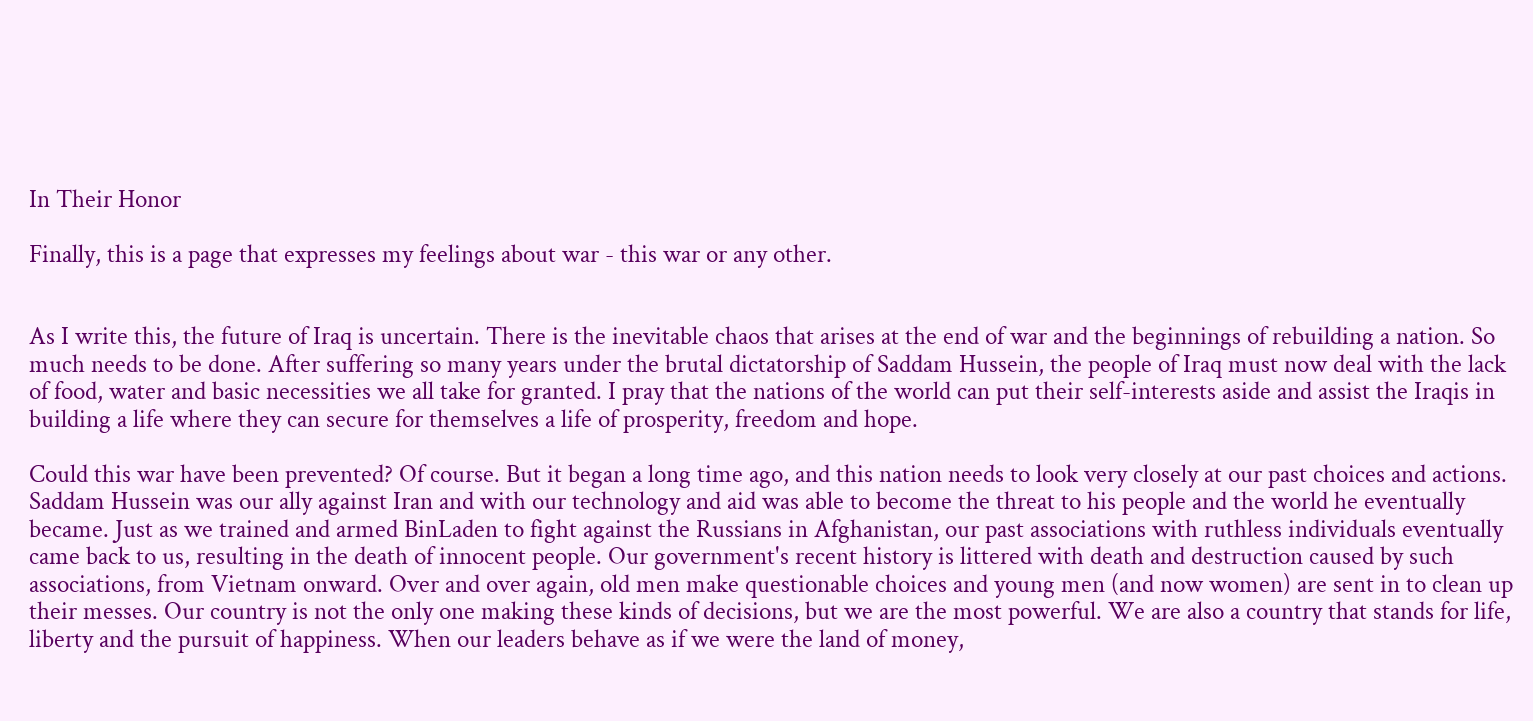In Their Honor

Finally, this is a page that expresses my feelings about war - this war or any other.


As I write this, the future of Iraq is uncertain. There is the inevitable chaos that arises at the end of war and the beginnings of rebuilding a nation. So much needs to be done. After suffering so many years under the brutal dictatorship of Saddam Hussein, the people of Iraq must now deal with the lack of food, water and basic necessities we all take for granted. I pray that the nations of the world can put their self-interests aside and assist the Iraqis in building a life where they can secure for themselves a life of prosperity, freedom and hope.

Could this war have been prevented? Of course. But it began a long time ago, and this nation needs to look very closely at our past choices and actions. Saddam Hussein was our ally against Iran and with our technology and aid was able to become the threat to his people and the world he eventually became. Just as we trained and armed BinLaden to fight against the Russians in Afghanistan, our past associations with ruthless individuals eventually came back to us, resulting in the death of innocent people. Our government's recent history is littered with death and destruction caused by such associations, from Vietnam onward. Over and over again, old men make questionable choices and young men (and now women) are sent in to clean up their messes. Our country is not the only one making these kinds of decisions, but we are the most powerful. We are also a country that stands for life, liberty and the pursuit of happiness. When our leaders behave as if we were the land of money,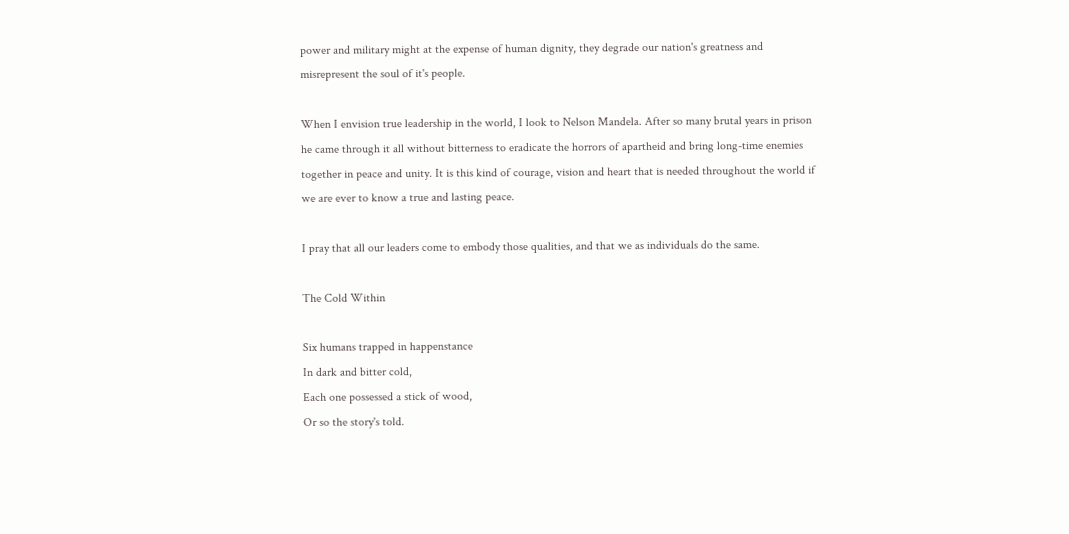power and military might at the expense of human dignity, they degrade our nation's greatness and misrepresent the soul of it's people.

When I envision true leadership in the world, I look to Nelson Mandela. After so many brutal years in prison he came through it all without bitterness to eradicate the horrors of apartheid and bring long-time enemies together in peace and unity. It is this kind of courage, vision and heart that is needed throughout the world if we are ever to know a true and lasting peace.

I pray that all our leaders come to embody those qualities, and that we as individuals do the same.

The Cold Within

Six humans trapped in happenstance
In dark and bitter cold,
Each one possessed a stick of wood,
Or so the story's told.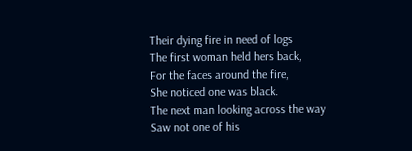Their dying fire in need of logs
The first woman held hers back,
For the faces around the fire,
She noticed one was black.
The next man looking across the way
Saw not one of his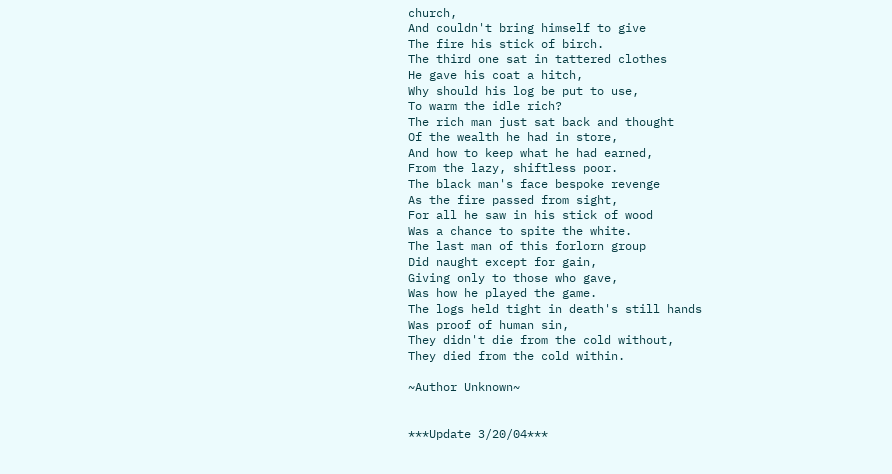church,
And couldn't bring himself to give
The fire his stick of birch.
The third one sat in tattered clothes
He gave his coat a hitch,
Why should his log be put to use,
To warm the idle rich?
The rich man just sat back and thought
Of the wealth he had in store,
And how to keep what he had earned,
From the lazy, shiftless poor.
The black man's face bespoke revenge
As the fire passed from sight,
For all he saw in his stick of wood
Was a chance to spite the white.
The last man of this forlorn group
Did naught except for gain,
Giving only to those who gave,
Was how he played the game.
The logs held tight in death's still hands
Was proof of human sin,
They didn't die from the cold without,
They died from the cold within.

~Author Unknown~


***Update 3/20/04***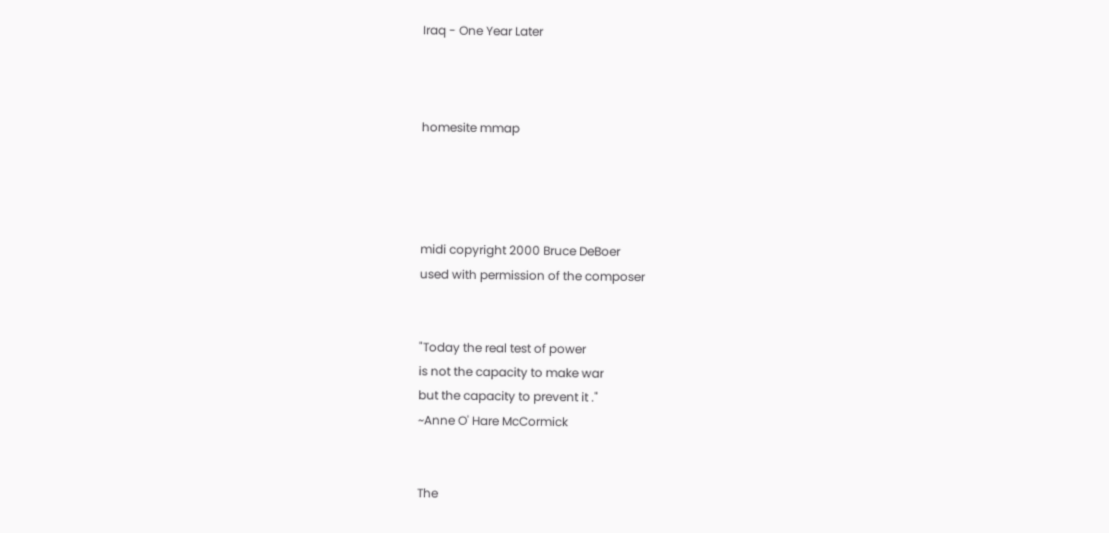Iraq - One Year Later



homesite mmap




midi copyright 2000 Bruce DeBoer
used with permission of the composer


"Today the real test of power
is not the capacity to make war
but the capacity to prevent it ."
~Anne O' Hare McCormick


The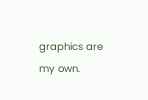graphics are my own.